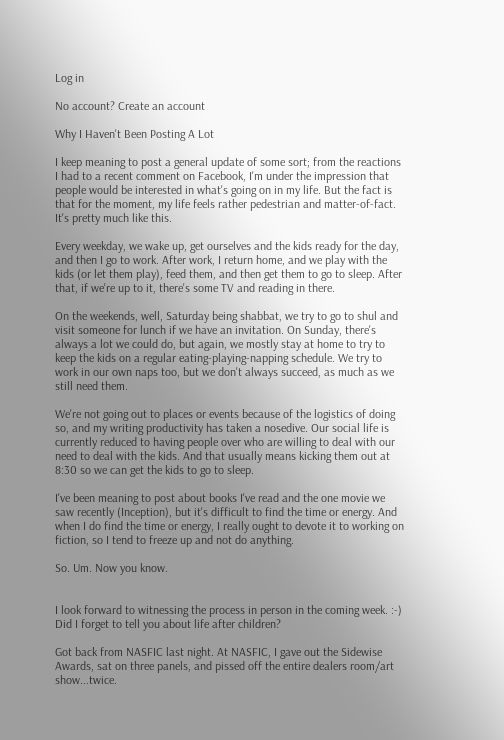Log in

No account? Create an account

Why I Haven't Been Posting A Lot

I keep meaning to post a general update of some sort; from the reactions I had to a recent comment on Facebook, I'm under the impression that people would be interested in what's going on in my life. But the fact is that for the moment, my life feels rather pedestrian and matter-of-fact. It's pretty much like this.

Every weekday, we wake up, get ourselves and the kids ready for the day, and then I go to work. After work, I return home, and we play with the kids (or let them play), feed them, and then get them to go to sleep. After that, if we're up to it, there's some TV and reading in there.

On the weekends, well, Saturday being shabbat, we try to go to shul and visit someone for lunch if we have an invitation. On Sunday, there's always a lot we could do, but again, we mostly stay at home to try to keep the kids on a regular eating-playing-napping schedule. We try to work in our own naps too, but we don't always succeed, as much as we still need them.

We're not going out to places or events because of the logistics of doing so, and my writing productivity has taken a nosedive. Our social life is currently reduced to having people over who are willing to deal with our need to deal with the kids. And that usually means kicking them out at 8:30 so we can get the kids to go to sleep.

I've been meaning to post about books I've read and the one movie we saw recently (Inception), but it's difficult to find the time or energy. And when I do find the time or energy, I really ought to devote it to working on fiction, so I tend to freeze up and not do anything.

So. Um. Now you know.


I look forward to witnessing the process in person in the coming week. :-)
Did I forget to tell you about life after children?

Got back from NASFIC last night. At NASFIC, I gave out the Sidewise Awards, sat on three panels, and pissed off the entire dealers room/art show...twice.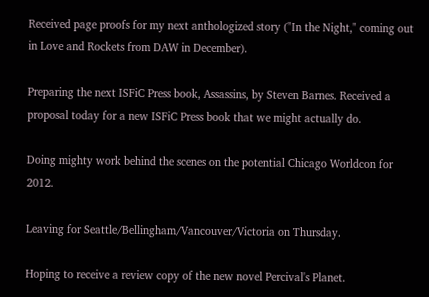Received page proofs for my next anthologized story ("In the Night," coming out in Love and Rockets from DAW in December).

Preparing the next ISFiC Press book, Assassins, by Steven Barnes. Received a proposal today for a new ISFiC Press book that we might actually do.

Doing mighty work behind the scenes on the potential Chicago Worldcon for 2012.

Leaving for Seattle/Bellingham/Vancouver/Victoria on Thursday.

Hoping to receive a review copy of the new novel Percival's Planet.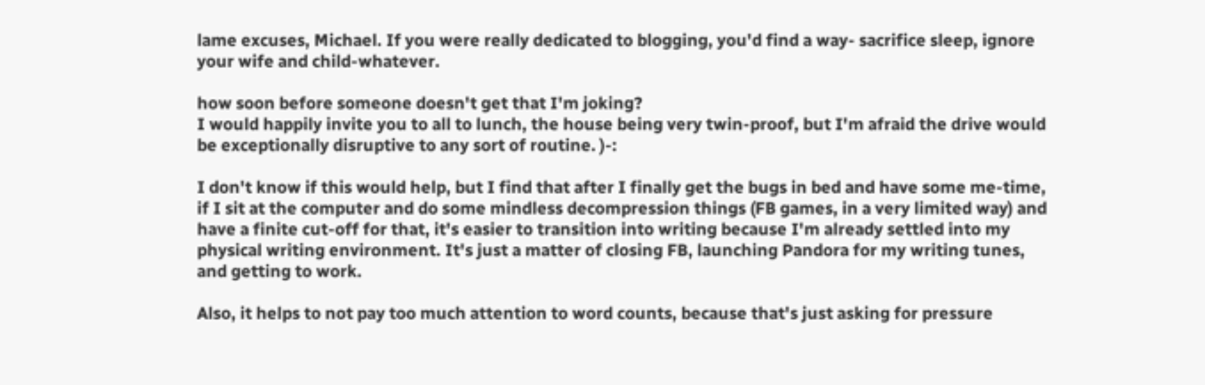lame excuses, Michael. If you were really dedicated to blogging, you'd find a way- sacrifice sleep, ignore your wife and child-whatever.

how soon before someone doesn't get that I'm joking?
I would happily invite you to all to lunch, the house being very twin-proof, but I'm afraid the drive would be exceptionally disruptive to any sort of routine. )-:

I don't know if this would help, but I find that after I finally get the bugs in bed and have some me-time, if I sit at the computer and do some mindless decompression things (FB games, in a very limited way) and have a finite cut-off for that, it's easier to transition into writing because I'm already settled into my physical writing environment. It's just a matter of closing FB, launching Pandora for my writing tunes, and getting to work.

Also, it helps to not pay too much attention to word counts, because that's just asking for pressure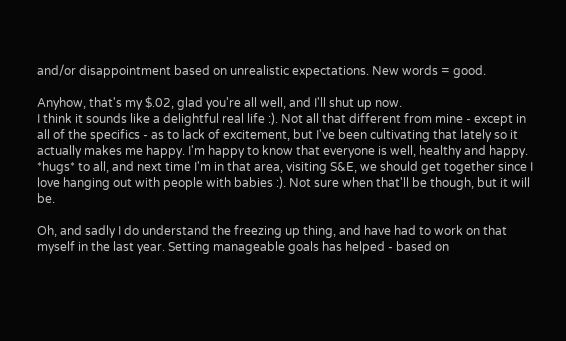and/or disappointment based on unrealistic expectations. New words = good.

Anyhow, that's my $.02, glad you're all well, and I'll shut up now.
I think it sounds like a delightful real life :). Not all that different from mine - except in all of the specifics - as to lack of excitement, but I've been cultivating that lately so it actually makes me happy. I'm happy to know that everyone is well, healthy and happy. *hugs* to all, and next time I'm in that area, visiting S&E, we should get together since I love hanging out with people with babies :). Not sure when that'll be though, but it will be.

Oh, and sadly I do understand the freezing up thing, and have had to work on that myself in the last year. Setting manageable goals has helped - based on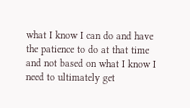what I know I can do and have the patience to do at that time and not based on what I know I need to ultimately get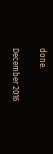done.

December 2016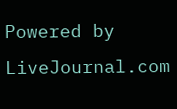Powered by LiveJournal.com